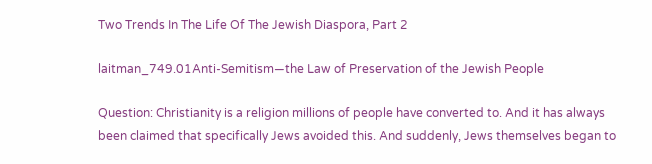Two Trends In The Life Of The Jewish Diaspora, Part 2

laitman_749.01Anti-Semitism—the Law of Preservation of the Jewish People

Question: Christianity is a religion millions of people have converted to. And it has always been claimed that specifically Jews avoided this. And suddenly, Jews themselves began to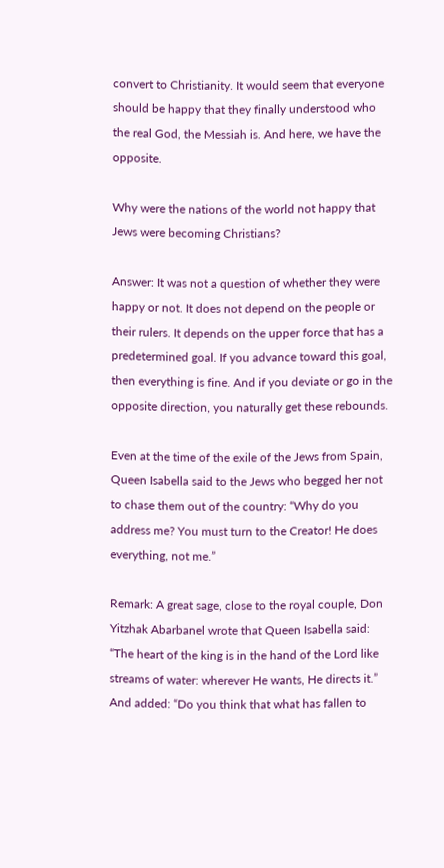convert to Christianity. It would seem that everyone should be happy that they finally understood who the real God, the Messiah is. And here, we have the opposite.

Why were the nations of the world not happy that Jews were becoming Christians?

Answer: It was not a question of whether they were happy or not. It does not depend on the people or their rulers. It depends on the upper force that has a predetermined goal. If you advance toward this goal, then everything is fine. And if you deviate or go in the opposite direction, you naturally get these rebounds.

Even at the time of the exile of the Jews from Spain, Queen Isabella said to the Jews who begged her not to chase them out of the country: “Why do you address me? You must turn to the Creator! He does everything, not me.”

Remark: A great sage, close to the royal couple, Don Yitzhak Abarbanel wrote that Queen Isabella said: “The heart of the king is in the hand of the Lord like streams of water: wherever He wants, He directs it.” And added: “Do you think that what has fallen to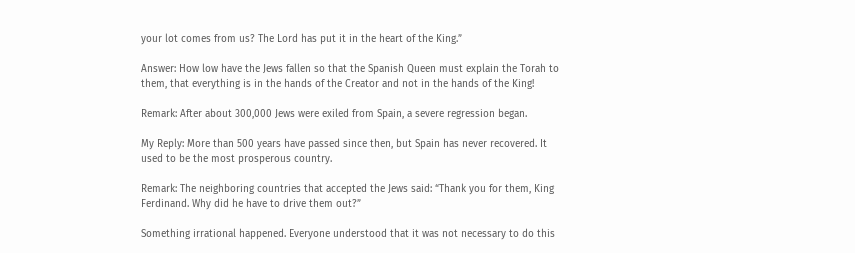your lot comes from us? The Lord has put it in the heart of the King.”

Answer: How low have the Jews fallen so that the Spanish Queen must explain the Torah to them, that everything is in the hands of the Creator and not in the hands of the King!

Remark: After about 300,000 Jews were exiled from Spain, a severe regression began.

My Reply: More than 500 years have passed since then, but Spain has never recovered. It used to be the most prosperous country.

Remark: The neighboring countries that accepted the Jews said: “Thank you for them, King Ferdinand. Why did he have to drive them out?”

Something irrational happened. Everyone understood that it was not necessary to do this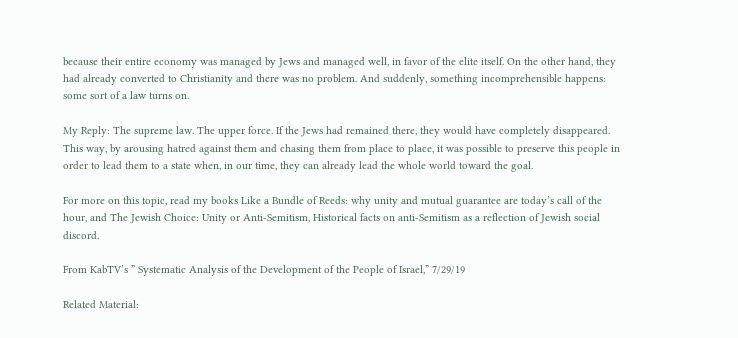because their entire economy was managed by Jews and managed well, in favor of the elite itself. On the other hand, they had already converted to Christianity and there was no problem. And suddenly, something incomprehensible happens: some sort of a law turns on.

My Reply: The supreme law. The upper force. If the Jews had remained there, they would have completely disappeared. This way, by arousing hatred against them and chasing them from place to place, it was possible to preserve this people in order to lead them to a state when, in our time, they can already lead the whole world toward the goal.

For more on this topic, read my books Like a Bundle of Reeds: why unity and mutual guarantee are today’s call of the hour, and The Jewish Choice: Unity or Anti-Semitism, Historical facts on anti-Semitism as a reflection of Jewish social discord.

From KabTV’s ” Systematic Analysis of the Development of the People of Israel,” 7/29/19

Related Material: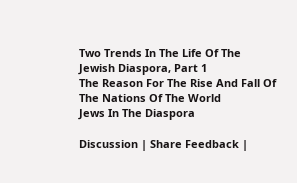Two Trends In The Life Of The Jewish Diaspora, Part 1
The Reason For The Rise And Fall Of The Nations Of The World
Jews In The Diaspora

Discussion | Share Feedback |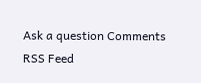Ask a question Comments RSS Feed